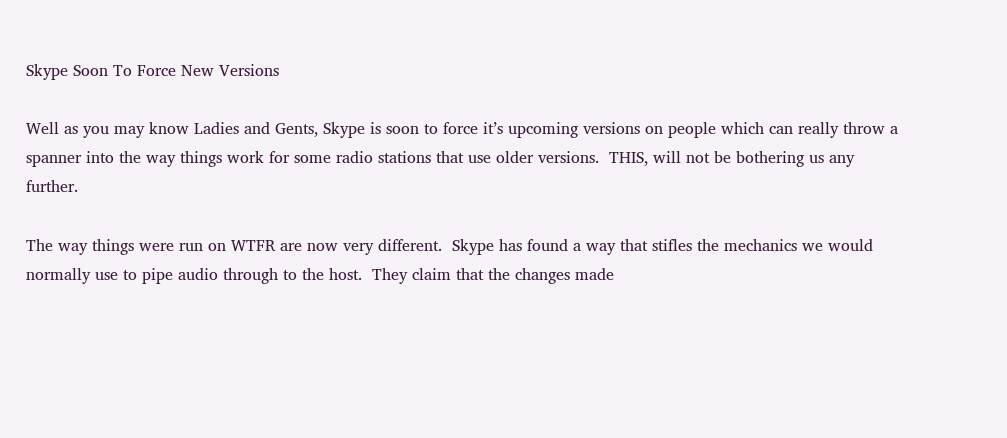Skype Soon To Force New Versions

Well as you may know Ladies and Gents, Skype is soon to force it’s upcoming versions on people which can really throw a spanner into the way things work for some radio stations that use older versions.  THIS, will not be bothering us any further.

The way things were run on WTFR are now very different.  Skype has found a way that stifles the mechanics we would normally use to pipe audio through to the host.  They claim that the changes made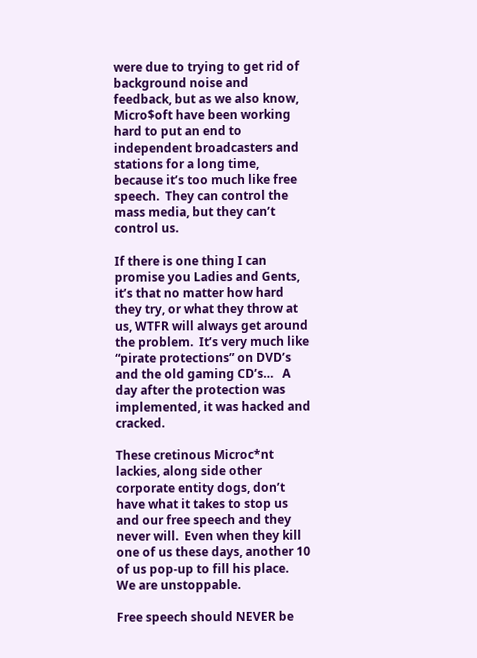were due to trying to get rid of background noise and feedback, but as we also know, Micro$oft have been working hard to put an end to independent broadcasters and stations for a long time, because it’s too much like free speech.  They can control the mass media, but they can’t control us.

If there is one thing I can promise you Ladies and Gents, it’s that no matter how hard they try, or what they throw at us, WTFR will always get around the problem.  It’s very much like “pirate protections” on DVD’s and the old gaming CD’s…   A day after the protection was implemented, it was hacked and cracked.

These cretinous Microc*nt lackies, along side other corporate entity dogs, don’t have what it takes to stop us and our free speech and they never will.  Even when they kill one of us these days, another 10 of us pop-up to fill his place.  We are unstoppable.

Free speech should NEVER be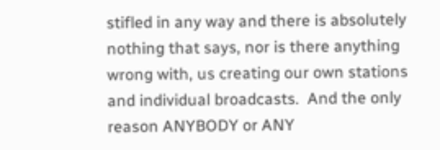stifled in any way and there is absolutely nothing that says, nor is there anything wrong with, us creating our own stations and individual broadcasts.  And the only reason ANYBODY or ANY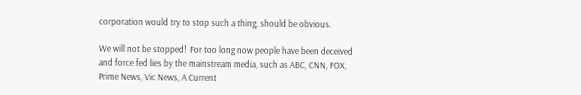corporation would try to stop such a thing, should be obvious.

We will not be stopped!  For too long now people have been deceived and force fed lies by the mainstream media, such as ABC, CNN, FOX, Prime News, Vic News, A Current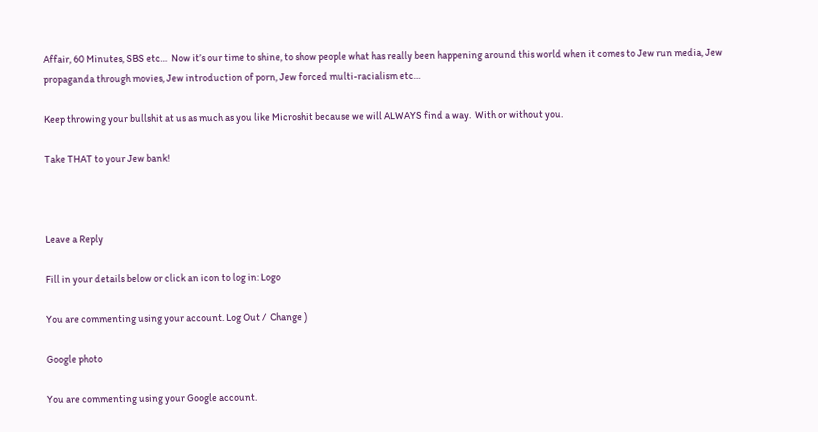Affair, 60 Minutes, SBS etc…  Now it’s our time to shine, to show people what has really been happening around this world when it comes to Jew run media, Jew propaganda through movies, Jew introduction of porn, Jew forced multi-racialism etc…

Keep throwing your bullshit at us as much as you like Microshit because we will ALWAYS find a way.  With or without you.

Take THAT to your Jew bank!



Leave a Reply

Fill in your details below or click an icon to log in: Logo

You are commenting using your account. Log Out /  Change )

Google photo

You are commenting using your Google account.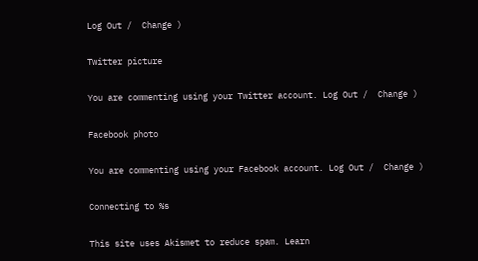Log Out /  Change )

Twitter picture

You are commenting using your Twitter account. Log Out /  Change )

Facebook photo

You are commenting using your Facebook account. Log Out /  Change )

Connecting to %s

This site uses Akismet to reduce spam. Learn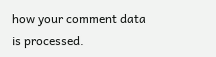how your comment data is processed.